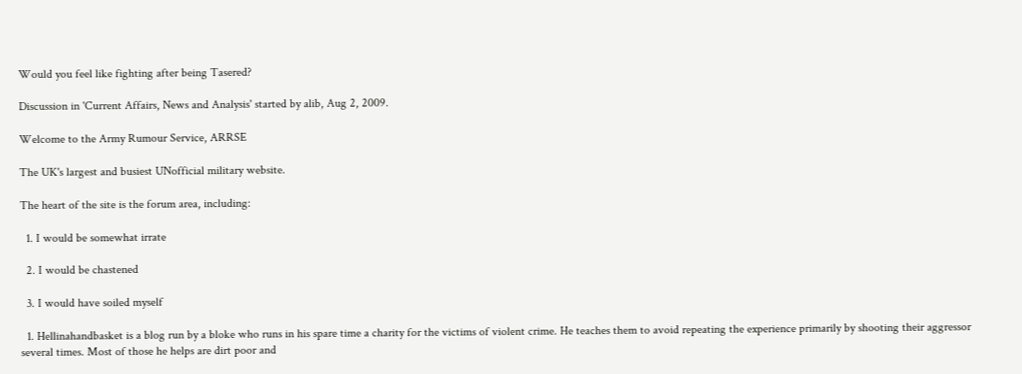Would you feel like fighting after being Tasered?

Discussion in 'Current Affairs, News and Analysis' started by alib, Aug 2, 2009.

Welcome to the Army Rumour Service, ARRSE

The UK's largest and busiest UNofficial military website.

The heart of the site is the forum area, including:

  1. I would be somewhat irrate

  2. I would be chastened

  3. I would have soiled myself

  1. Hellinahandbasket is a blog run by a bloke who runs in his spare time a charity for the victims of violent crime. He teaches them to avoid repeating the experience primarily by shooting their aggressor several times. Most of those he helps are dirt poor and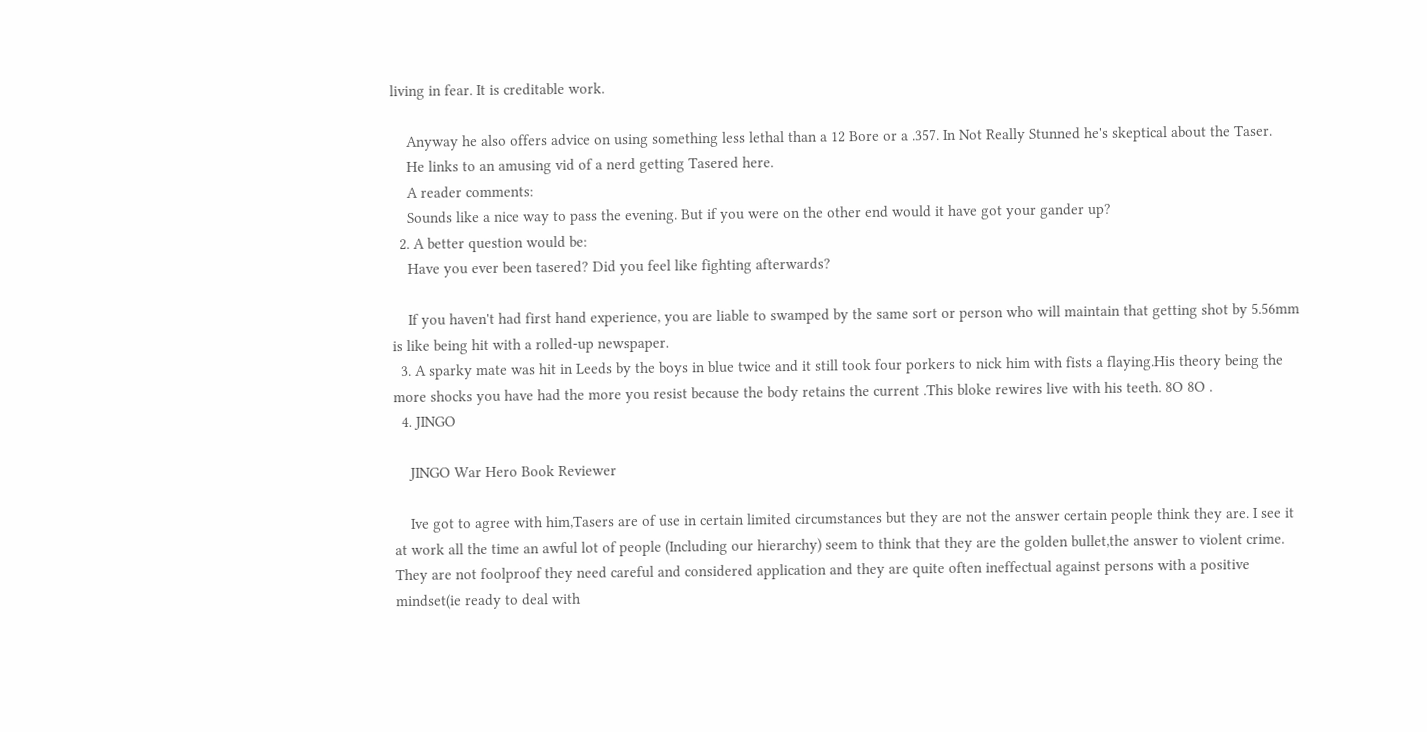living in fear. It is creditable work.

    Anyway he also offers advice on using something less lethal than a 12 Bore or a .357. In Not Really Stunned he's skeptical about the Taser.
    He links to an amusing vid of a nerd getting Tasered here.
    A reader comments:
    Sounds like a nice way to pass the evening. But if you were on the other end would it have got your gander up?
  2. A better question would be:
    Have you ever been tasered? Did you feel like fighting afterwards?

    If you haven't had first hand experience, you are liable to swamped by the same sort or person who will maintain that getting shot by 5.56mm is like being hit with a rolled-up newspaper.
  3. A sparky mate was hit in Leeds by the boys in blue twice and it still took four porkers to nick him with fists a flaying.His theory being the more shocks you have had the more you resist because the body retains the current .This bloke rewires live with his teeth. 8O 8O .
  4. JINGO

    JINGO War Hero Book Reviewer

    Ive got to agree with him,Tasers are of use in certain limited circumstances but they are not the answer certain people think they are. I see it at work all the time an awful lot of people (Including our hierarchy) seem to think that they are the golden bullet,the answer to violent crime. They are not foolproof they need careful and considered application and they are quite often ineffectual against persons with a positive mindset(ie ready to deal with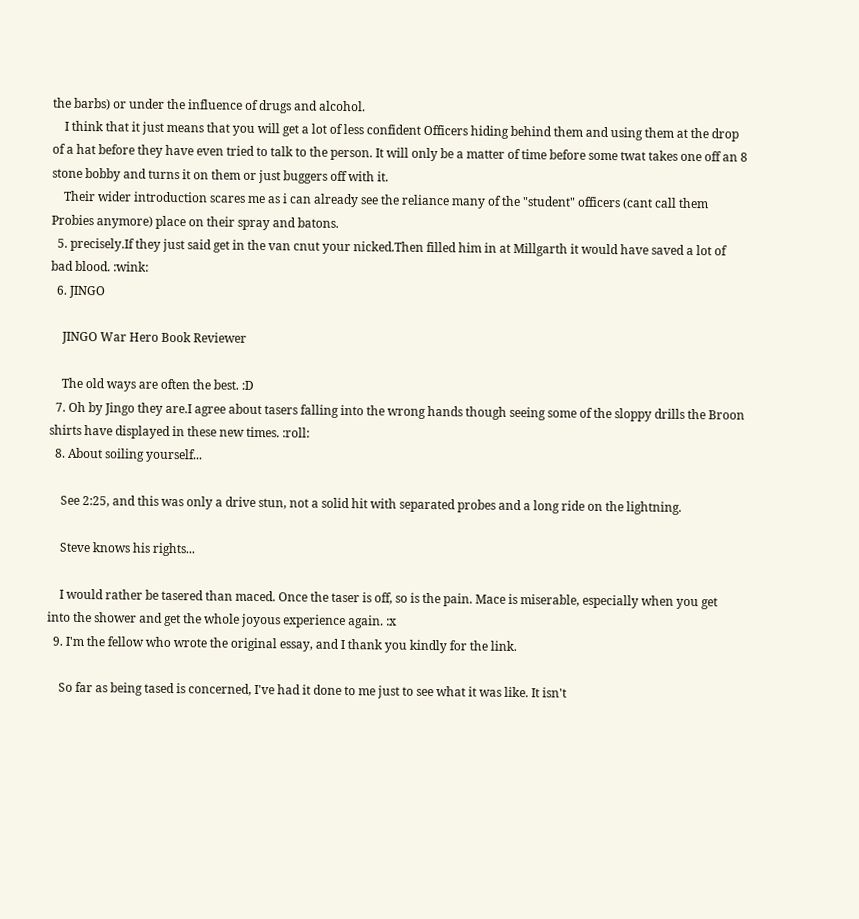the barbs) or under the influence of drugs and alcohol.
    I think that it just means that you will get a lot of less confident Officers hiding behind them and using them at the drop of a hat before they have even tried to talk to the person. It will only be a matter of time before some twat takes one off an 8 stone bobby and turns it on them or just buggers off with it.
    Their wider introduction scares me as i can already see the reliance many of the "student" officers (cant call them Probies anymore) place on their spray and batons.
  5. precisely.If they just said get in the van cnut your nicked.Then filled him in at Millgarth it would have saved a lot of bad blood. :wink:
  6. JINGO

    JINGO War Hero Book Reviewer

    The old ways are often the best. :D
  7. Oh by Jingo they are.I agree about tasers falling into the wrong hands though seeing some of the sloppy drills the Broon shirts have displayed in these new times. :roll:
  8. About soiling yourself...

    See 2:25, and this was only a drive stun, not a solid hit with separated probes and a long ride on the lightning.

    Steve knows his rights...

    I would rather be tasered than maced. Once the taser is off, so is the pain. Mace is miserable, especially when you get into the shower and get the whole joyous experience again. :x
  9. I'm the fellow who wrote the original essay, and I thank you kindly for the link.

    So far as being tased is concerned, I've had it done to me just to see what it was like. It isn't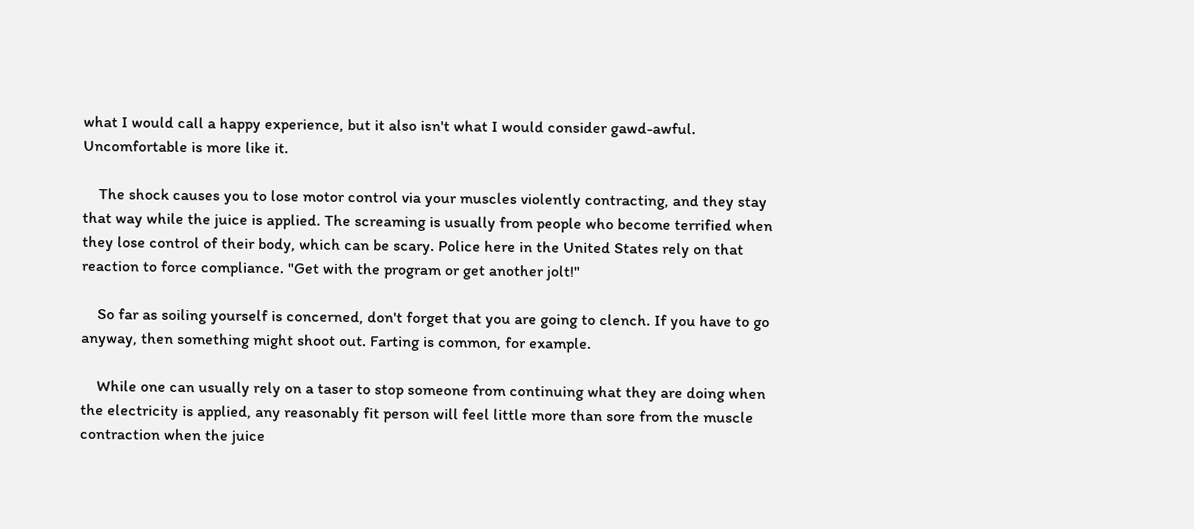what I would call a happy experience, but it also isn't what I would consider gawd-awful. Uncomfortable is more like it.

    The shock causes you to lose motor control via your muscles violently contracting, and they stay that way while the juice is applied. The screaming is usually from people who become terrified when they lose control of their body, which can be scary. Police here in the United States rely on that reaction to force compliance. "Get with the program or get another jolt!"

    So far as soiling yourself is concerned, don't forget that you are going to clench. If you have to go anyway, then something might shoot out. Farting is common, for example.

    While one can usually rely on a taser to stop someone from continuing what they are doing when the electricity is applied, any reasonably fit person will feel little more than sore from the muscle contraction when the juice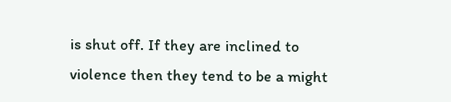is shut off. If they are inclined to violence then they tend to be a might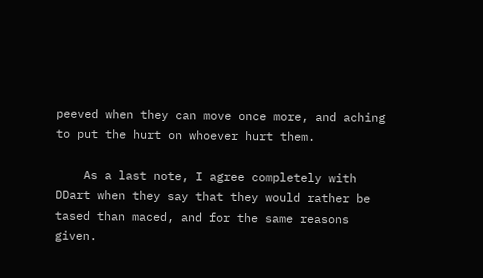peeved when they can move once more, and aching to put the hurt on whoever hurt them.

    As a last note, I agree completely with DDart when they say that they would rather be tased than maced, and for the same reasons given.